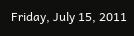Friday, July 15, 2011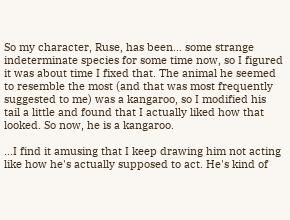So my character, Ruse, has been... some strange indeterminate species for some time now, so I figured it was about time I fixed that. The animal he seemed to resemble the most (and that was most frequently suggested to me) was a kangaroo, so I modified his tail a little and found that I actually liked how that looked. So now, he is a kangaroo.

...I find it amusing that I keep drawing him not acting like how he's actually supposed to act. He's kind of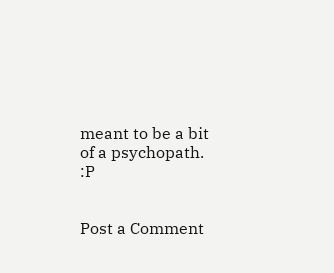meant to be a bit of a psychopath. :P


Post a Comment